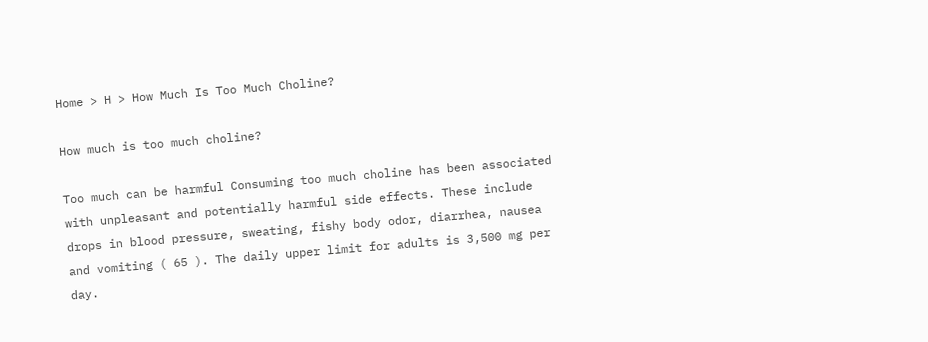Home > H > How Much Is Too Much Choline?

How much is too much choline?

Too much can be harmful Consuming too much choline has been associated with unpleasant and potentially harmful side effects. These include drops in blood pressure, sweating, fishy body odor, diarrhea, nausea and vomiting ( 65 ). The daily upper limit for adults is 3,500 mg per day.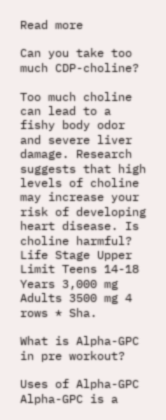Read more

Can you take too much CDP-choline?

Too much choline can lead to a fishy body odor and severe liver damage. Research suggests that high levels of choline may increase your risk of developing heart disease. Is choline harmful? Life Stage Upper Limit Teens 14-18 Years 3,000 mg Adults 3500 mg 4 rows * Sha.

What is Alpha-GPC in pre workout?

Uses of Alpha-GPC Alpha-GPC is a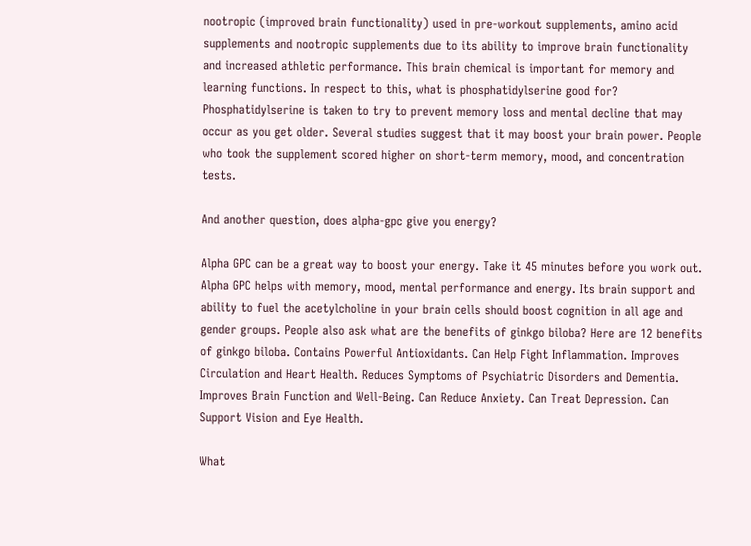nootropic (improved brain functionality) used in pre-workout supplements, amino acid supplements and nootropic supplements due to its ability to improve brain functionality and increased athletic performance. This brain chemical is important for memory and learning functions. In respect to this, what is phosphatidylserine good for? Phosphatidylserine is taken to try to prevent memory loss and mental decline that may occur as you get older. Several studies suggest that it may boost your brain power. People who took the supplement scored higher on short-term memory, mood, and concentration tests.

And another question, does alpha-gpc give you energy?

Alpha GPC can be a great way to boost your energy. Take it 45 minutes before you work out. Alpha GPC helps with memory, mood, mental performance and energy. Its brain support and ability to fuel the acetylcholine in your brain cells should boost cognition in all age and gender groups. People also ask what are the benefits of ginkgo biloba? Here are 12 benefits of ginkgo biloba. Contains Powerful Antioxidants. Can Help Fight Inflammation. Improves Circulation and Heart Health. Reduces Symptoms of Psychiatric Disorders and Dementia. Improves Brain Function and Well-Being. Can Reduce Anxiety. Can Treat Depression. Can Support Vision and Eye Health.

What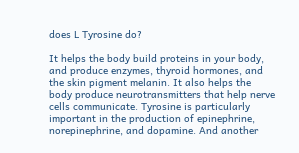does L Tyrosine do?

It helps the body build proteins in your body, and produce enzymes, thyroid hormones, and the skin pigment melanin. It also helps the body produce neurotransmitters that help nerve cells communicate. Tyrosine is particularly important in the production of epinephrine, norepinephrine, and dopamine. And another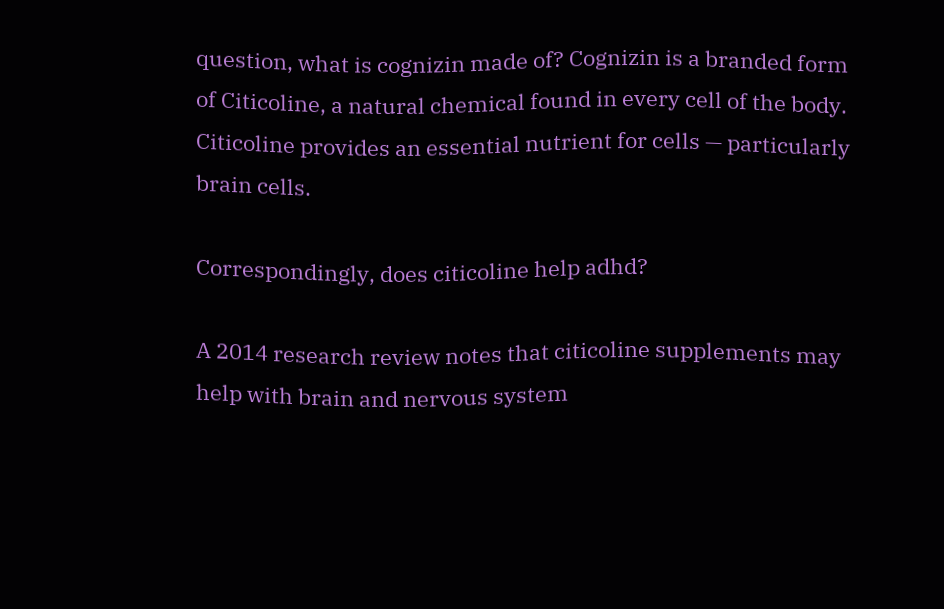question, what is cognizin made of? Cognizin is a branded form of Citicoline, a natural chemical found in every cell of the body. Citicoline provides an essential nutrient for cells — particularly brain cells.

Correspondingly, does citicoline help adhd?

A 2014 research review notes that citicoline supplements may help with brain and nervous system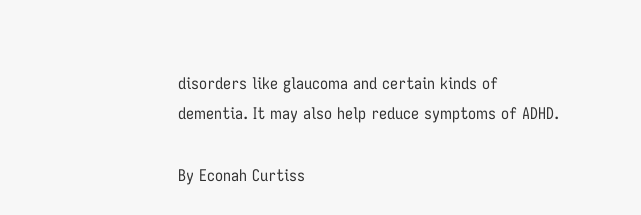disorders like glaucoma and certain kinds of dementia. It may also help reduce symptoms of ADHD.

By Econah Curtiss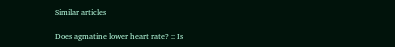Similar articles

Does agmatine lower heart rate? :: Is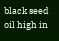black seed oil high in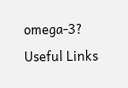omega-3?
Useful Links